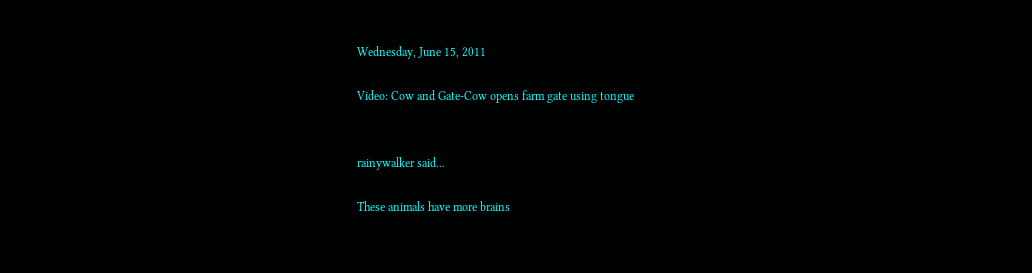Wednesday, June 15, 2011

Video: Cow and Gate-Cow opens farm gate using tongue


rainywalker said...

These animals have more brains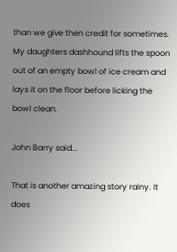than we give then credit for sometimes. My daughters dashhound lifts the spoon out of an empty bowl of ice cream and lays it on the floor before licking the bowl clean.

John Barry said...

That is another amazing story rainy. It does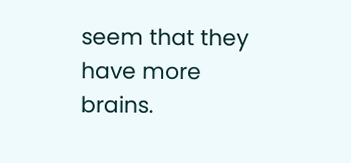seem that they have more brains.